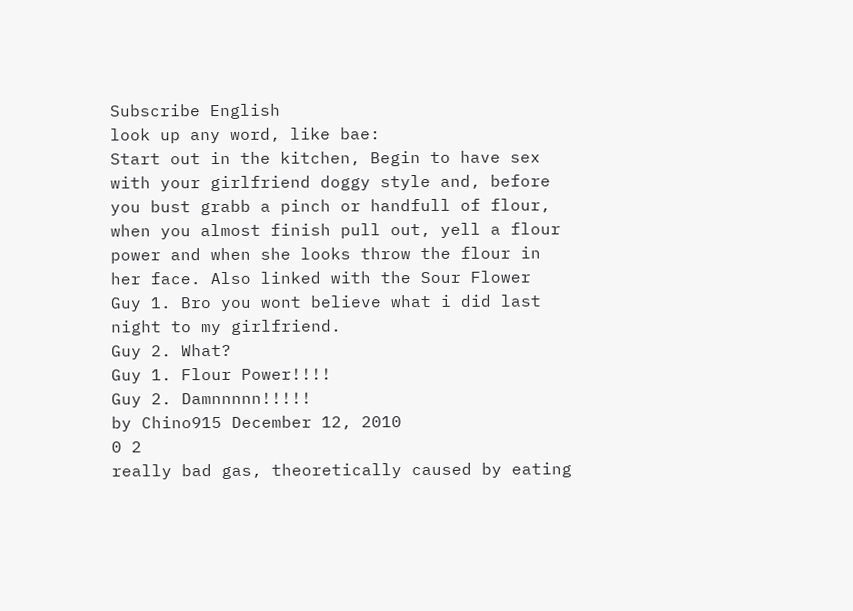Subscribe English
look up any word, like bae:
Start out in the kitchen, Begin to have sex with your girlfriend doggy style and, before you bust grabb a pinch or handfull of flour, when you almost finish pull out, yell a flour power and when she looks throw the flour in her face. Also linked with the Sour Flower
Guy 1. Bro you wont believe what i did last night to my girlfriend.
Guy 2. What?
Guy 1. Flour Power!!!!
Guy 2. Damnnnnn!!!!!
by Chino915 December 12, 2010
0 2
really bad gas, theoretically caused by eating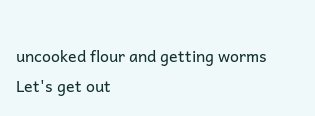uncooked flour and getting worms
Let's get out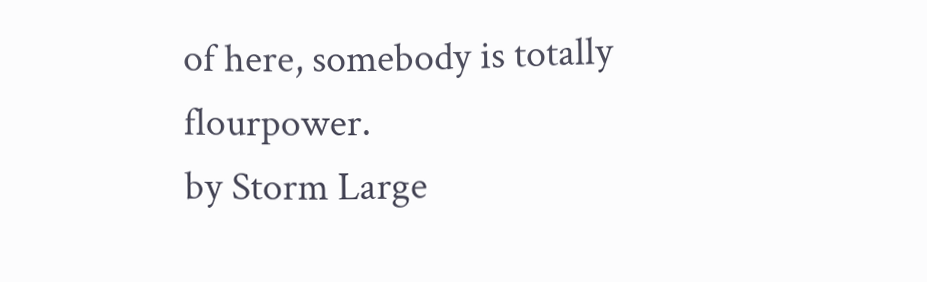of here, somebody is totally flourpower.
by Storm Large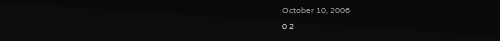October 10, 2006
0 2